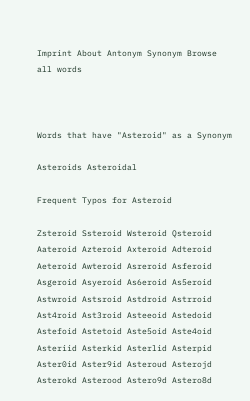Imprint About Antonym Synonym Browse all words



Words that have "Asteroid" as a Synonym

Asteroids Asteroidal

Frequent Typos for Asteroid

Zsteroid Ssteroid Wsteroid Qsteroid Aateroid Azteroid Axteroid Adteroid Aeteroid Awteroid Asreroid Asferoid Asgeroid Asyeroid As6eroid As5eroid Astwroid Astsroid Astdroid Astrroid Ast4roid Ast3roid Asteeoid Astedoid Astefoid Astetoid Aste5oid Aste4oid Asteriid Asterkid Asterlid Asterpid Aster0id Aster9id Asteroud Asterojd Asterokd Asterood Astero9d Astero8d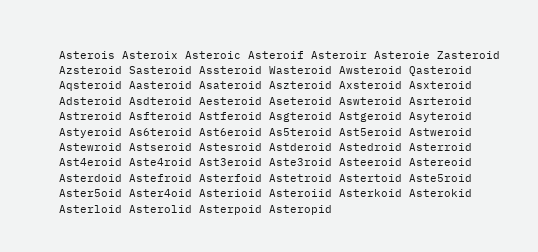Asterois Asteroix Asteroic Asteroif Asteroir Asteroie Zasteroid Azsteroid Sasteroid Assteroid Wasteroid Awsteroid Qasteroid Aqsteroid Aasteroid Asateroid Aszteroid Axsteroid Asxteroid Adsteroid Asdteroid Aesteroid Aseteroid Aswteroid Asrteroid Astreroid Asfteroid Astferoid Asgteroid Astgeroid Asyteroid Astyeroid As6teroid Ast6eroid As5teroid Ast5eroid Astweroid Astewroid Astseroid Astesroid Astderoid Astedroid Asterroid Ast4eroid Aste4roid Ast3eroid Aste3roid Asteeroid Astereoid Asterdoid Astefroid Asterfoid Astetroid Astertoid Aste5roid Aster5oid Aster4oid Asterioid Asteroiid Asterkoid Asterokid Asterloid Asterolid Asterpoid Asteropid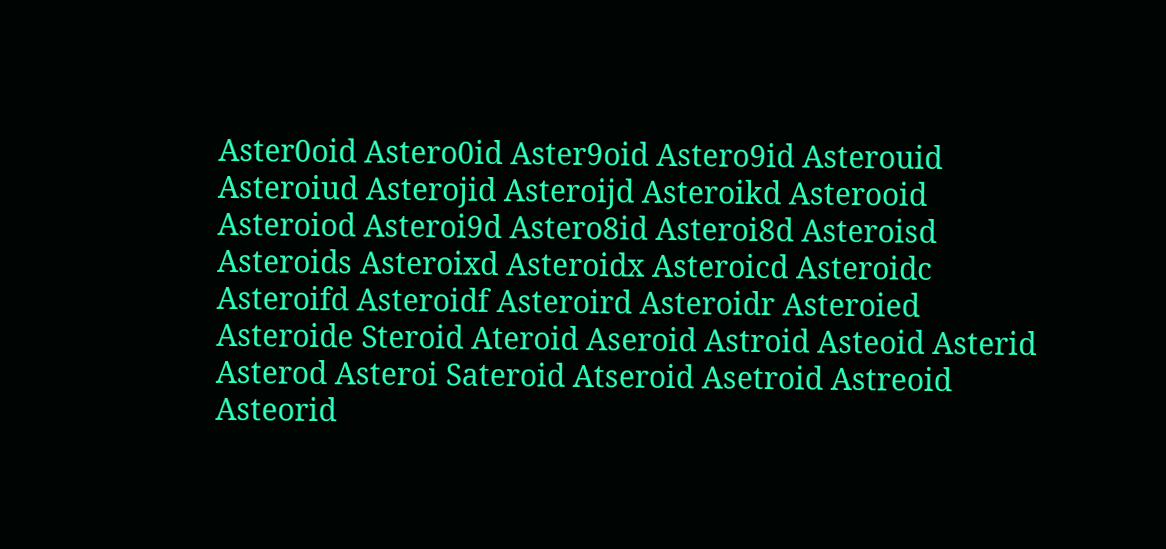Aster0oid Astero0id Aster9oid Astero9id Asterouid Asteroiud Asterojid Asteroijd Asteroikd Asterooid Asteroiod Asteroi9d Astero8id Asteroi8d Asteroisd Asteroids Asteroixd Asteroidx Asteroicd Asteroidc Asteroifd Asteroidf Asteroird Asteroidr Asteroied Asteroide Steroid Ateroid Aseroid Astroid Asteoid Asterid Asterod Asteroi Sateroid Atseroid Asetroid Astreoid Asteorid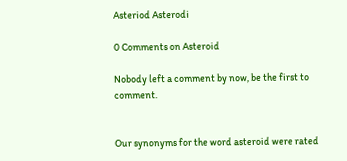Asteriod Asterodi

0 Comments on Asteroid

Nobody left a comment by now, be the first to comment.


Our synonyms for the word asteroid were rated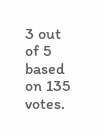3 out of 5 based on 135 votes.